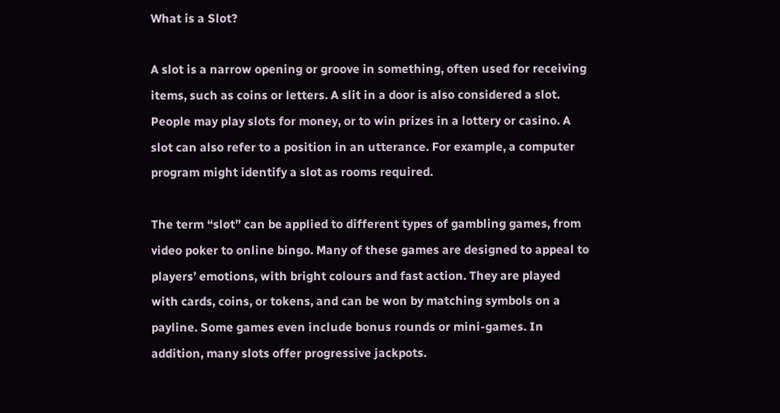What is a Slot?

A slot is a narrow opening or groove in something, often used for receiving items, such as coins or letters. A slit in a door is also considered a slot. People may play slots for money, or to win prizes in a lottery or casino. A slot can also refer to a position in an utterance. For example, a computer program might identify a slot as rooms required.

The term “slot” can be applied to different types of gambling games, from video poker to online bingo. Many of these games are designed to appeal to players’ emotions, with bright colours and fast action. They are played with cards, coins, or tokens, and can be won by matching symbols on a payline. Some games even include bonus rounds or mini-games. In addition, many slots offer progressive jackpots.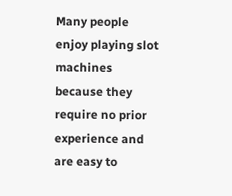Many people enjoy playing slot machines because they require no prior experience and are easy to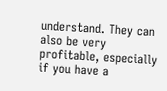understand. They can also be very profitable, especially if you have a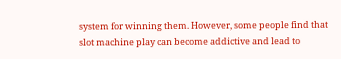system for winning them. However, some people find that slot machine play can become addictive and lead to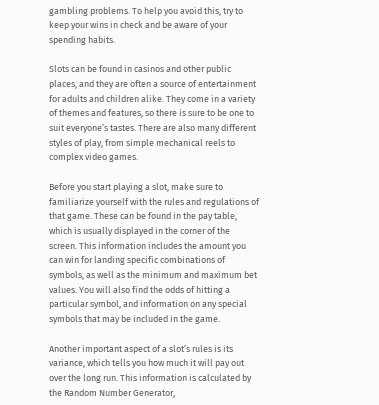gambling problems. To help you avoid this, try to keep your wins in check and be aware of your spending habits.

Slots can be found in casinos and other public places, and they are often a source of entertainment for adults and children alike. They come in a variety of themes and features, so there is sure to be one to suit everyone’s tastes. There are also many different styles of play, from simple mechanical reels to complex video games.

Before you start playing a slot, make sure to familiarize yourself with the rules and regulations of that game. These can be found in the pay table, which is usually displayed in the corner of the screen. This information includes the amount you can win for landing specific combinations of symbols, as well as the minimum and maximum bet values. You will also find the odds of hitting a particular symbol, and information on any special symbols that may be included in the game.

Another important aspect of a slot’s rules is its variance, which tells you how much it will pay out over the long run. This information is calculated by the Random Number Generator,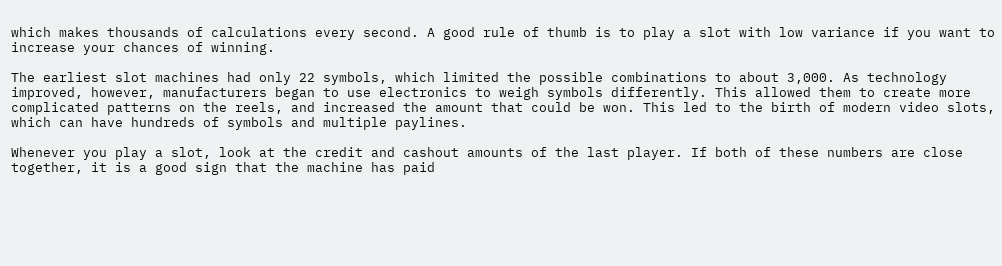which makes thousands of calculations every second. A good rule of thumb is to play a slot with low variance if you want to increase your chances of winning.

The earliest slot machines had only 22 symbols, which limited the possible combinations to about 3,000. As technology improved, however, manufacturers began to use electronics to weigh symbols differently. This allowed them to create more complicated patterns on the reels, and increased the amount that could be won. This led to the birth of modern video slots, which can have hundreds of symbols and multiple paylines.

Whenever you play a slot, look at the credit and cashout amounts of the last player. If both of these numbers are close together, it is a good sign that the machine has paid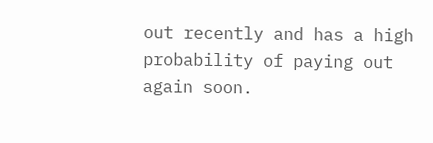out recently and has a high probability of paying out again soon.